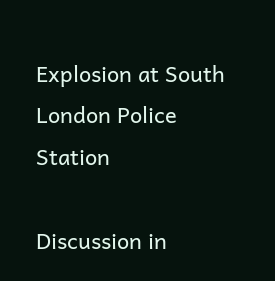Explosion at South London Police Station

Discussion in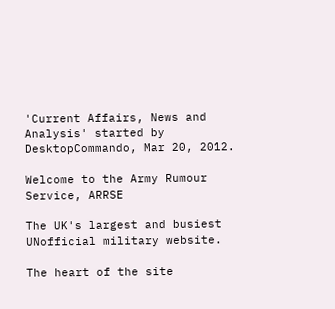'Current Affairs, News and Analysis' started by DesktopCommando, Mar 20, 2012.

Welcome to the Army Rumour Service, ARRSE

The UK's largest and busiest UNofficial military website.

The heart of the site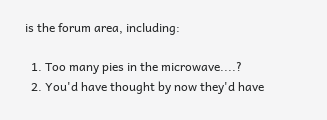is the forum area, including:

  1. Too many pies in the microwave....?
  2. You'd have thought by now they'd have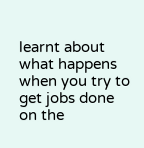learnt about what happens when you try to get jobs done on the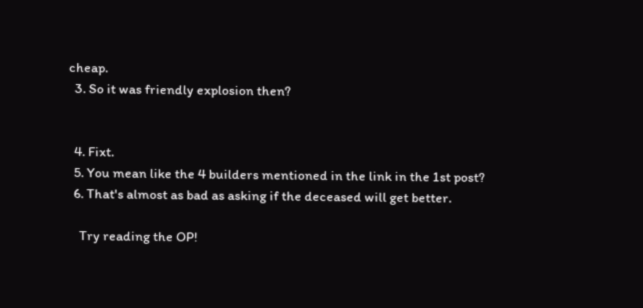cheap.
  3. So it was friendly explosion then?


  4. Fixt.
  5. You mean like the 4 builders mentioned in the link in the 1st post?
  6. That's almost as bad as asking if the deceased will get better.

    Try reading the OP!